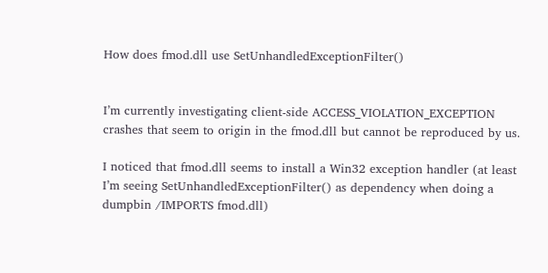How does fmod.dll use SetUnhandledExceptionFilter()


I’m currently investigating client-side ACCESS_VIOLATION_EXCEPTION crashes that seem to origin in the fmod.dll but cannot be reproduced by us.

I noticed that fmod.dll seems to install a Win32 exception handler (at least I’m seeing SetUnhandledExceptionFilter() as dependency when doing a dumpbin /IMPORTS fmod.dll)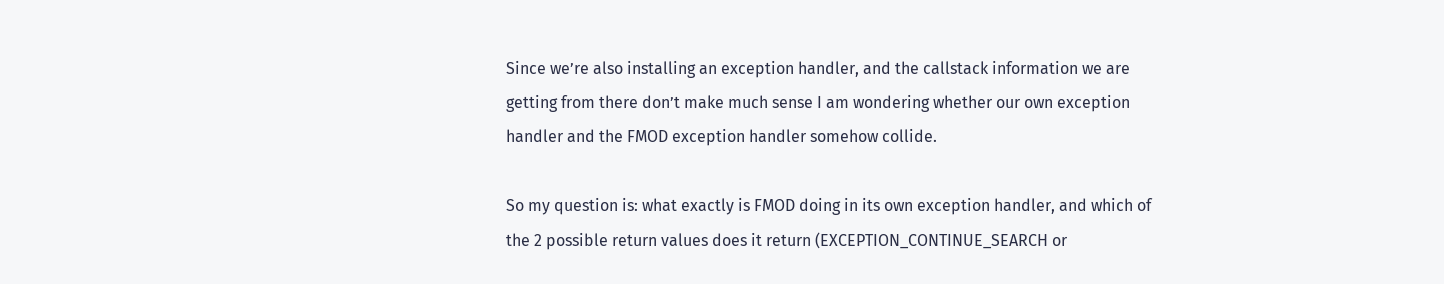Since we’re also installing an exception handler, and the callstack information we are getting from there don’t make much sense I am wondering whether our own exception handler and the FMOD exception handler somehow collide.

So my question is: what exactly is FMOD doing in its own exception handler, and which of the 2 possible return values does it return (EXCEPTION_CONTINUE_SEARCH or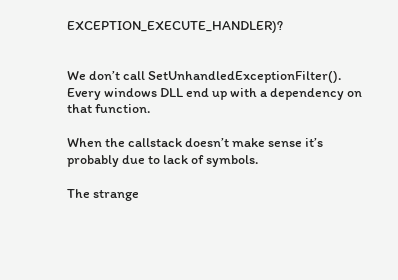EXCEPTION_EXECUTE_HANDLER)?


We don’t call SetUnhandledExceptionFilter(). Every windows DLL end up with a dependency on that function.

When the callstack doesn’t make sense it’s probably due to lack of symbols.

The strange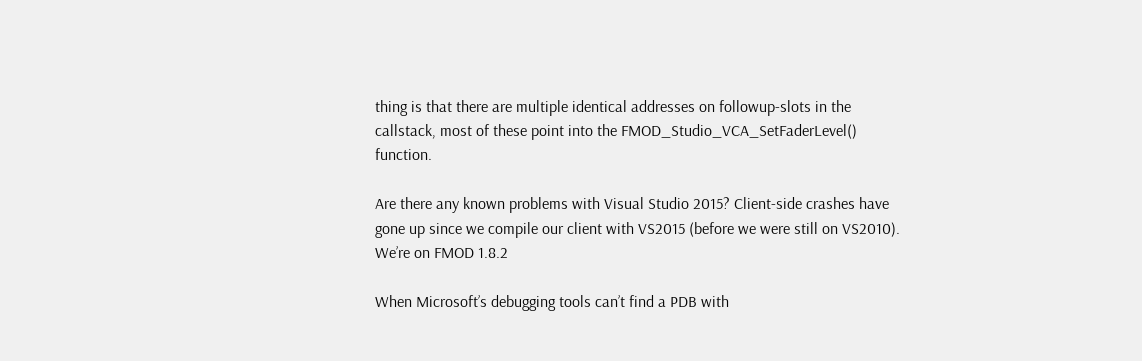thing is that there are multiple identical addresses on followup-slots in the callstack, most of these point into the FMOD_Studio_VCA_SetFaderLevel() function.

Are there any known problems with Visual Studio 2015? Client-side crashes have gone up since we compile our client with VS2015 (before we were still on VS2010). We’re on FMOD 1.8.2

When Microsoft’s debugging tools can’t find a PDB with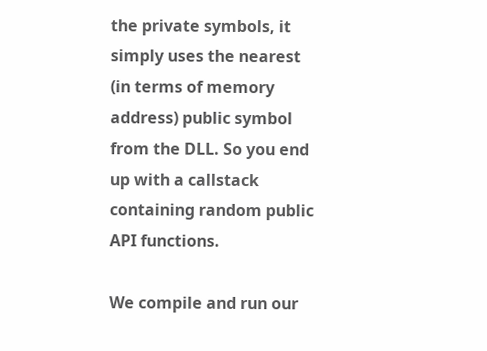the private symbols, it simply uses the nearest (in terms of memory address) public symbol from the DLL. So you end up with a callstack containing random public API functions.

We compile and run our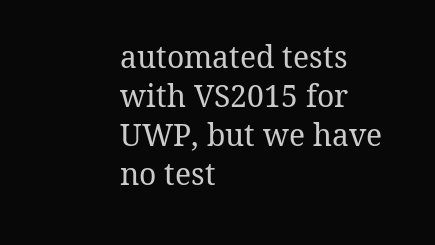automated tests with VS2015 for UWP, but we have no test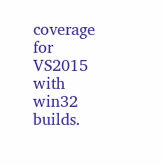coverage for VS2015 with win32 builds.